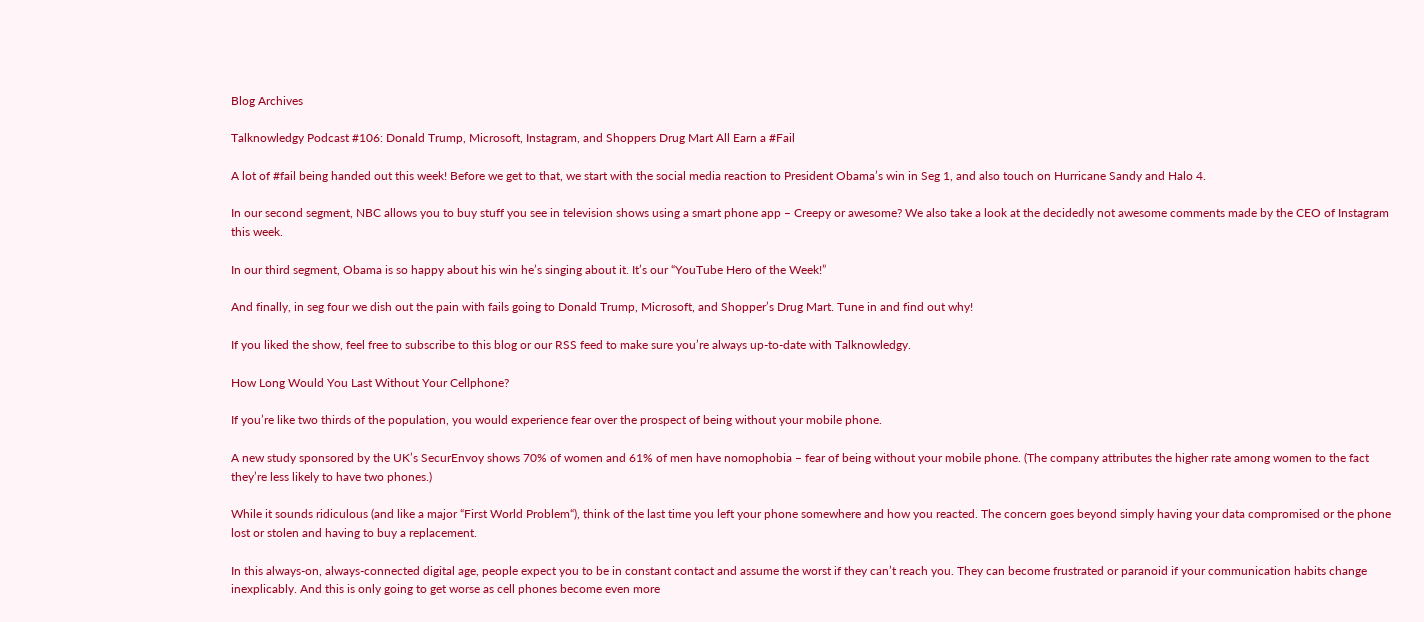Blog Archives

Talknowledgy Podcast #106: Donald Trump, Microsoft, Instagram, and Shoppers Drug Mart All Earn a #Fail

A lot of #fail being handed out this week! Before we get to that, we start with the social media reaction to President Obama’s win in Seg 1, and also touch on Hurricane Sandy and Halo 4.

In our second segment, NBC allows you to buy stuff you see in television shows using a smart phone app – Creepy or awesome? We also take a look at the decidedly not awesome comments made by the CEO of Instagram this week.

In our third segment, Obama is so happy about his win he’s singing about it. It’s our “YouTube Hero of the Week!”

And finally, in seg four we dish out the pain with fails going to Donald Trump, Microsoft, and Shopper’s Drug Mart. Tune in and find out why!

If you liked the show, feel free to subscribe to this blog or our RSS feed to make sure you’re always up-to-date with Talknowledgy.

How Long Would You Last Without Your Cellphone?

If you’re like two thirds of the population, you would experience fear over the prospect of being without your mobile phone.

A new study sponsored by the UK’s SecurEnvoy shows 70% of women and 61% of men have nomophobia – fear of being without your mobile phone. (The company attributes the higher rate among women to the fact they’re less likely to have two phones.)

While it sounds ridiculous (and like a major “First World Problem“), think of the last time you left your phone somewhere and how you reacted. The concern goes beyond simply having your data compromised or the phone lost or stolen and having to buy a replacement.

In this always-on, always-connected digital age, people expect you to be in constant contact and assume the worst if they can’t reach you. They can become frustrated or paranoid if your communication habits change inexplicably. And this is only going to get worse as cell phones become even more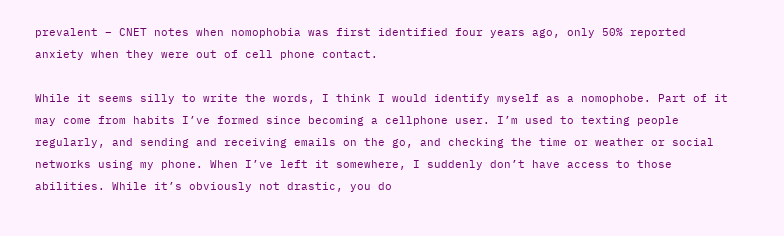prevalent – CNET notes when nomophobia was first identified four years ago, only 50% reported anxiety when they were out of cell phone contact.

While it seems silly to write the words, I think I would identify myself as a nomophobe. Part of it may come from habits I’ve formed since becoming a cellphone user. I’m used to texting people regularly, and sending and receiving emails on the go, and checking the time or weather or social networks using my phone. When I’ve left it somewhere, I suddenly don’t have access to those abilities. While it’s obviously not drastic, you do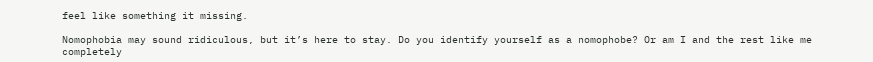feel like something it missing.

Nomophobia may sound ridiculous, but it’s here to stay. Do you identify yourself as a nomophobe? Or am I and the rest like me completely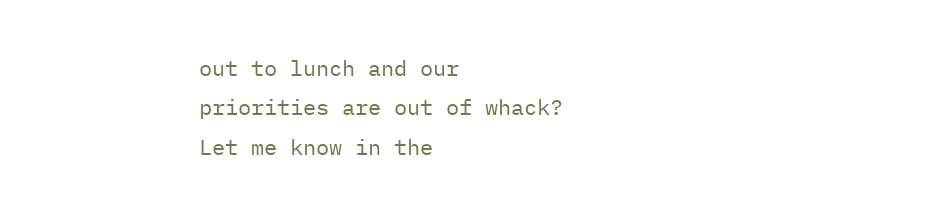out to lunch and our priorities are out of whack? Let me know in the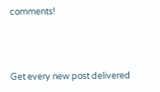comments!



Get every new post delivered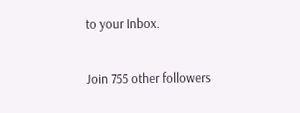to your Inbox.

Join 755 other followers